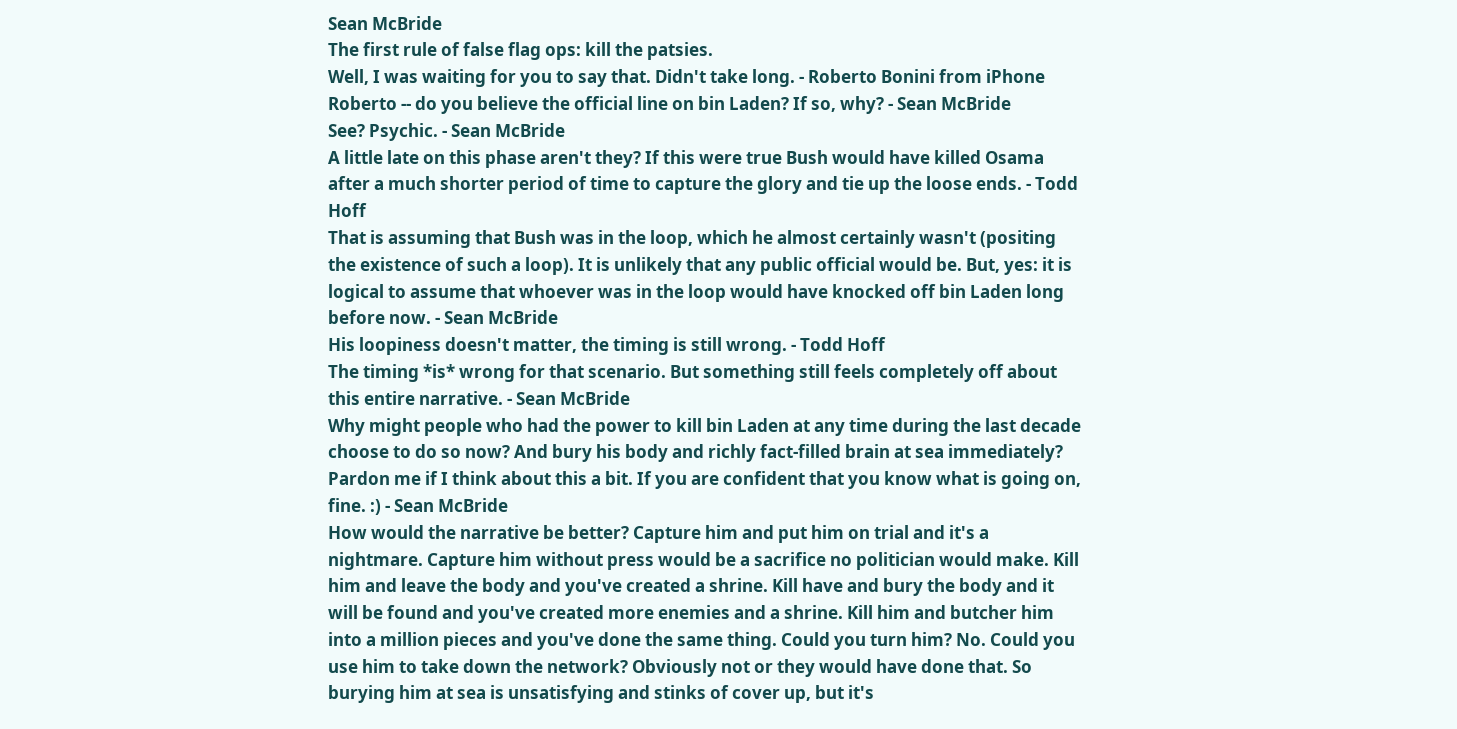Sean McBride
The first rule of false flag ops: kill the patsies.
Well, I was waiting for you to say that. Didn't take long. - Roberto Bonini from iPhone
Roberto -- do you believe the official line on bin Laden? If so, why? - Sean McBride
See? Psychic. - Sean McBride
A little late on this phase aren't they? If this were true Bush would have killed Osama after a much shorter period of time to capture the glory and tie up the loose ends. - Todd Hoff
That is assuming that Bush was in the loop, which he almost certainly wasn't (positing the existence of such a loop). It is unlikely that any public official would be. But, yes: it is logical to assume that whoever was in the loop would have knocked off bin Laden long before now. - Sean McBride
His loopiness doesn't matter, the timing is still wrong. - Todd Hoff
The timing *is* wrong for that scenario. But something still feels completely off about this entire narrative. - Sean McBride
Why might people who had the power to kill bin Laden at any time during the last decade choose to do so now? And bury his body and richly fact-filled brain at sea immediately? Pardon me if I think about this a bit. If you are confident that you know what is going on, fine. :) - Sean McBride
How would the narrative be better? Capture him and put him on trial and it's a nightmare. Capture him without press would be a sacrifice no politician would make. Kill him and leave the body and you've created a shrine. Kill have and bury the body and it will be found and you've created more enemies and a shrine. Kill him and butcher him into a million pieces and you've done the same thing. Could you turn him? No. Could you use him to take down the network? Obviously not or they would have done that. So burying him at sea is unsatisfying and stinks of cover up, but it's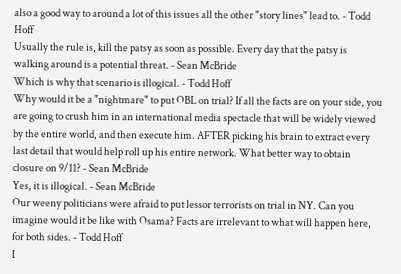also a good way to around a lot of this issues all the other "story lines" lead to. - Todd Hoff
Usually the rule is, kill the patsy as soon as possible. Every day that the patsy is walking around is a potential threat. - Sean McBride
Which is why that scenario is illogical. - Todd Hoff
Why would it be a "nightmare" to put OBL on trial? If all the facts are on your side, you are going to crush him in an international media spectacle that will be widely viewed by the entire world, and then execute him. AFTER picking his brain to extract every last detail that would help roll up his entire network. What better way to obtain closure on 9/11? - Sean McBride
Yes, it is illogical. - Sean McBride
Our weeny politicians were afraid to put lessor terrorists on trial in NY. Can you imagine would it be like with Osama? Facts are irrelevant to what will happen here, for both sides. - Todd Hoff
I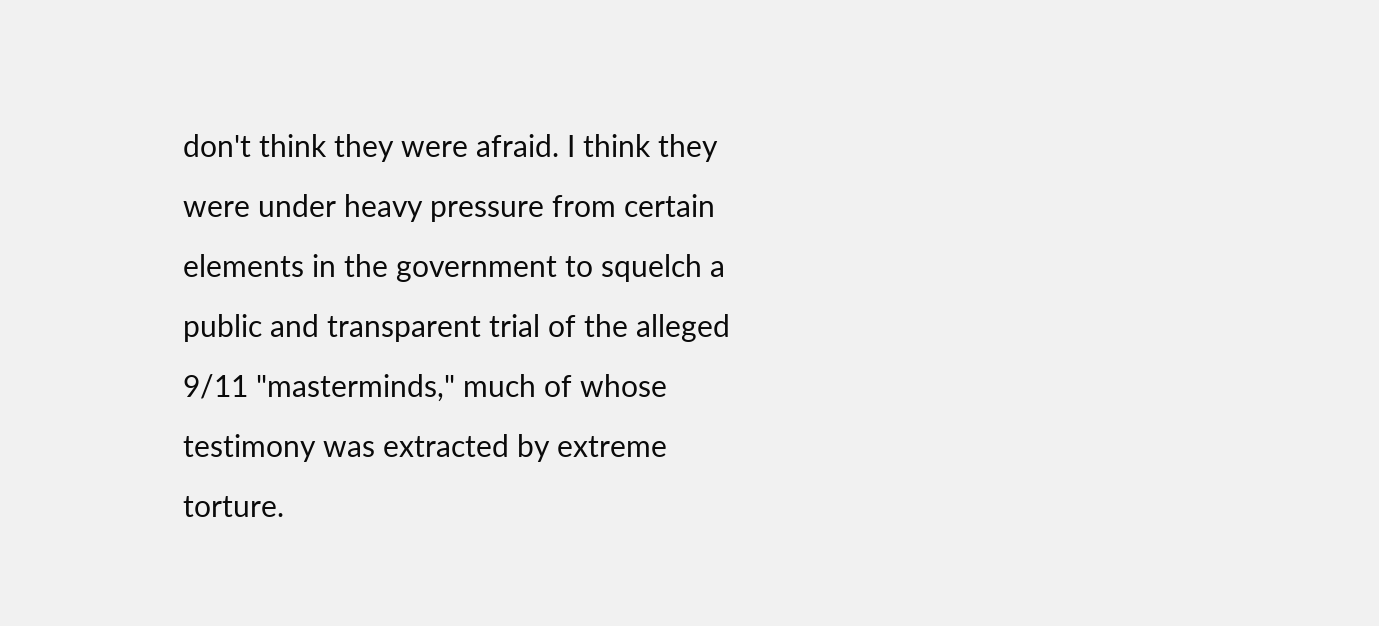don't think they were afraid. I think they were under heavy pressure from certain elements in the government to squelch a public and transparent trial of the alleged 9/11 "masterminds," much of whose testimony was extracted by extreme torture.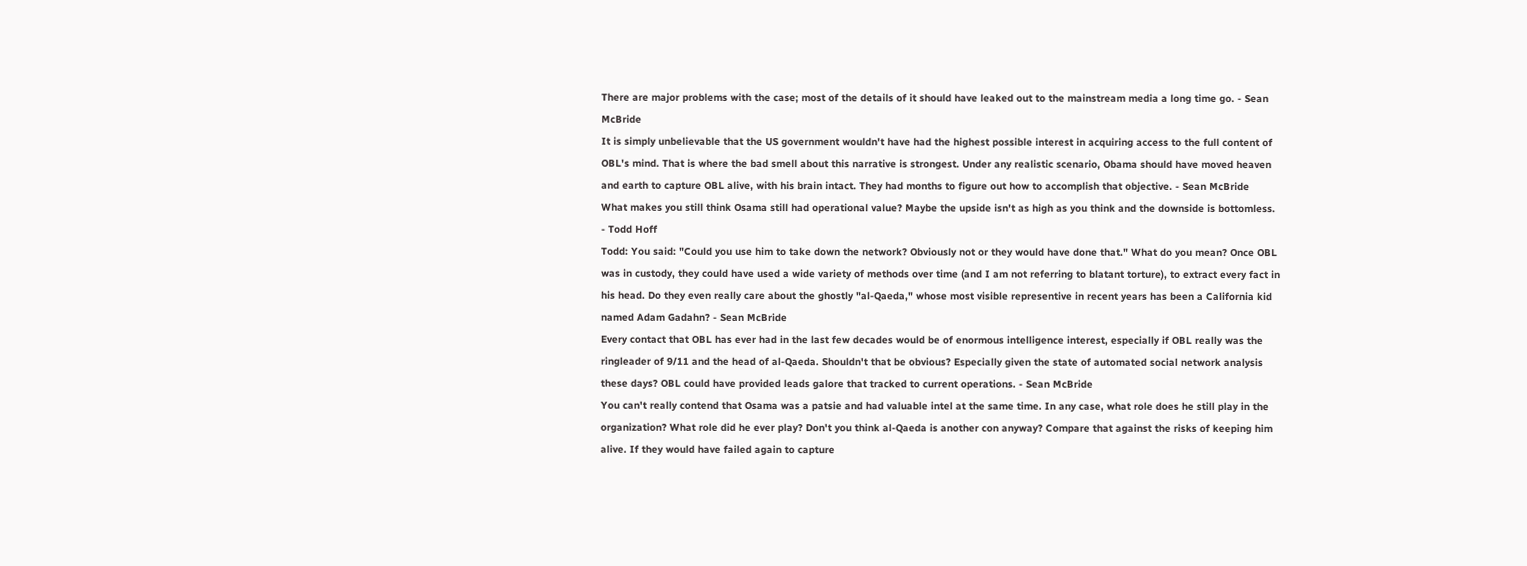There are major problems with the case; most of the details of it should have leaked out to the mainstream media a long time go. - Sean McBride
It is simply unbelievable that the US government wouldn't have had the highest possible interest in acquiring access to the full content of OBL's mind. That is where the bad smell about this narrative is strongest. Under any realistic scenario, Obama should have moved heaven and earth to capture OBL alive, with his brain intact. They had months to figure out how to accomplish that objective. - Sean McBride
What makes you still think Osama still had operational value? Maybe the upside isn't as high as you think and the downside is bottomless. - Todd Hoff
Todd: You said: "Could you use him to take down the network? Obviously not or they would have done that." What do you mean? Once OBL was in custody, they could have used a wide variety of methods over time (and I am not referring to blatant torture), to extract every fact in his head. Do they even really care about the ghostly "al-Qaeda," whose most visible representive in recent years has been a California kid named Adam Gadahn? - Sean McBride
Every contact that OBL has ever had in the last few decades would be of enormous intelligence interest, especially if OBL really was the ringleader of 9/11 and the head of al-Qaeda. Shouldn't that be obvious? Especially given the state of automated social network analysis these days? OBL could have provided leads galore that tracked to current operations. - Sean McBride
You can't really contend that Osama was a patsie and had valuable intel at the same time. In any case, what role does he still play in the organization? What role did he ever play? Don't you think al-Qaeda is another con anyway? Compare that against the risks of keeping him alive. If they would have failed again to capture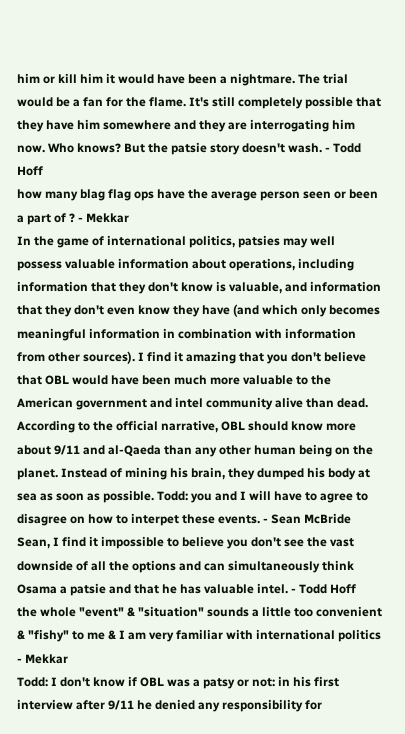him or kill him it would have been a nightmare. The trial would be a fan for the flame. It's still completely possible that they have him somewhere and they are interrogating him now. Who knows? But the patsie story doesn't wash. - Todd Hoff
how many blag flag ops have the average person seen or been a part of ? - Mekkar
In the game of international politics, patsies may well possess valuable information about operations, including information that they don't know is valuable, and information that they don't even know they have (and which only becomes meaningful information in combination with information from other sources). I find it amazing that you don't believe that OBL would have been much more valuable to the American government and intel community alive than dead. According to the official narrative, OBL should know more about 9/11 and al-Qaeda than any other human being on the planet. Instead of mining his brain, they dumped his body at sea as soon as possible. Todd: you and I will have to agree to disagree on how to interpet these events. - Sean McBride
Sean, I find it impossible to believe you don't see the vast downside of all the options and can simultaneously think Osama a patsie and that he has valuable intel. - Todd Hoff
the whole "event" & "situation" sounds a little too convenient & "fishy" to me & I am very familiar with international politics - Mekkar
Todd: I don't know if OBL was a patsy or not: in his first interview after 9/11 he denied any responsibility for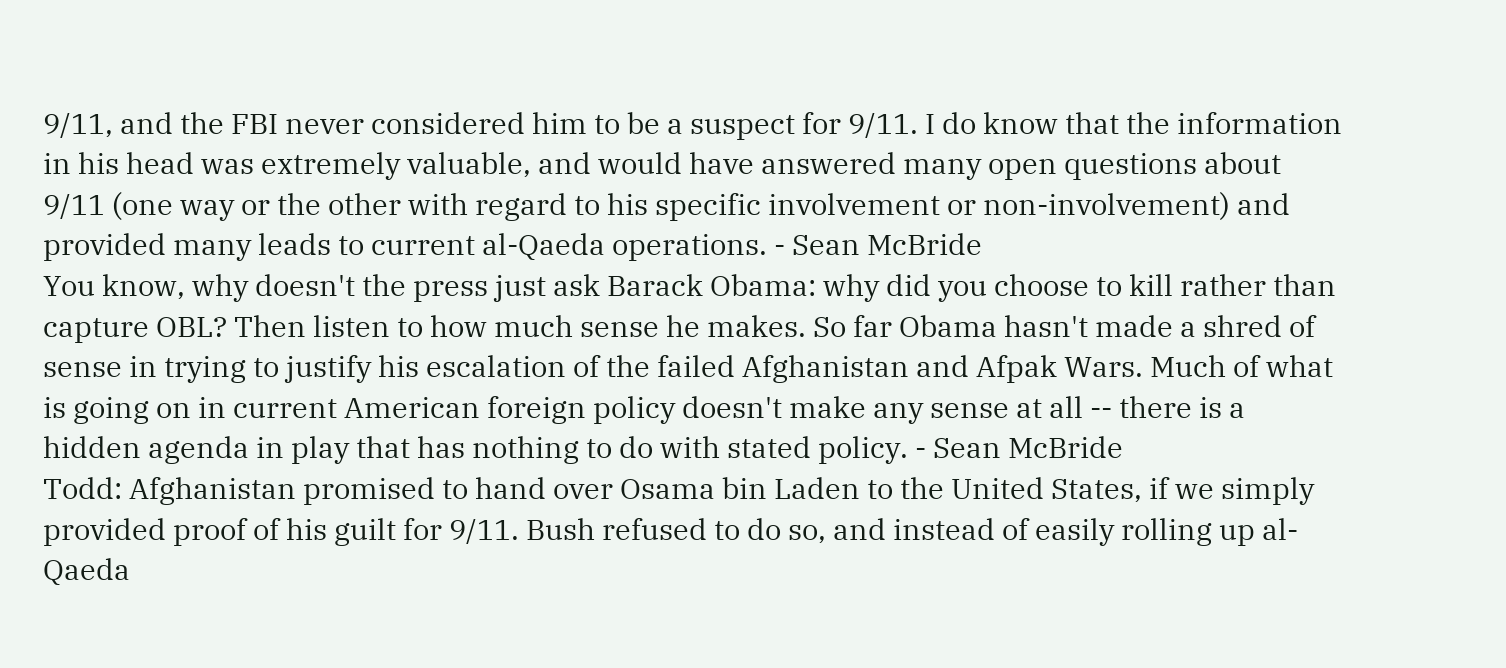9/11, and the FBI never considered him to be a suspect for 9/11. I do know that the information in his head was extremely valuable, and would have answered many open questions about 9/11 (one way or the other with regard to his specific involvement or non-involvement) and provided many leads to current al-Qaeda operations. - Sean McBride
You know, why doesn't the press just ask Barack Obama: why did you choose to kill rather than capture OBL? Then listen to how much sense he makes. So far Obama hasn't made a shred of sense in trying to justify his escalation of the failed Afghanistan and Afpak Wars. Much of what is going on in current American foreign policy doesn't make any sense at all -- there is a hidden agenda in play that has nothing to do with stated policy. - Sean McBride
Todd: Afghanistan promised to hand over Osama bin Laden to the United States, if we simply provided proof of his guilt for 9/11. Bush refused to do so, and instead of easily rolling up al-Qaeda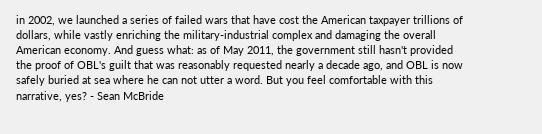in 2002, we launched a series of failed wars that have cost the American taxpayer trillions of dollars, while vastly enriching the military-industrial complex and damaging the overall American economy. And guess what: as of May 2011, the government still hasn't provided the proof of OBL's guilt that was reasonably requested nearly a decade ago, and OBL is now safely buried at sea where he can not utter a word. But you feel comfortable with this narrative, yes? - Sean McBride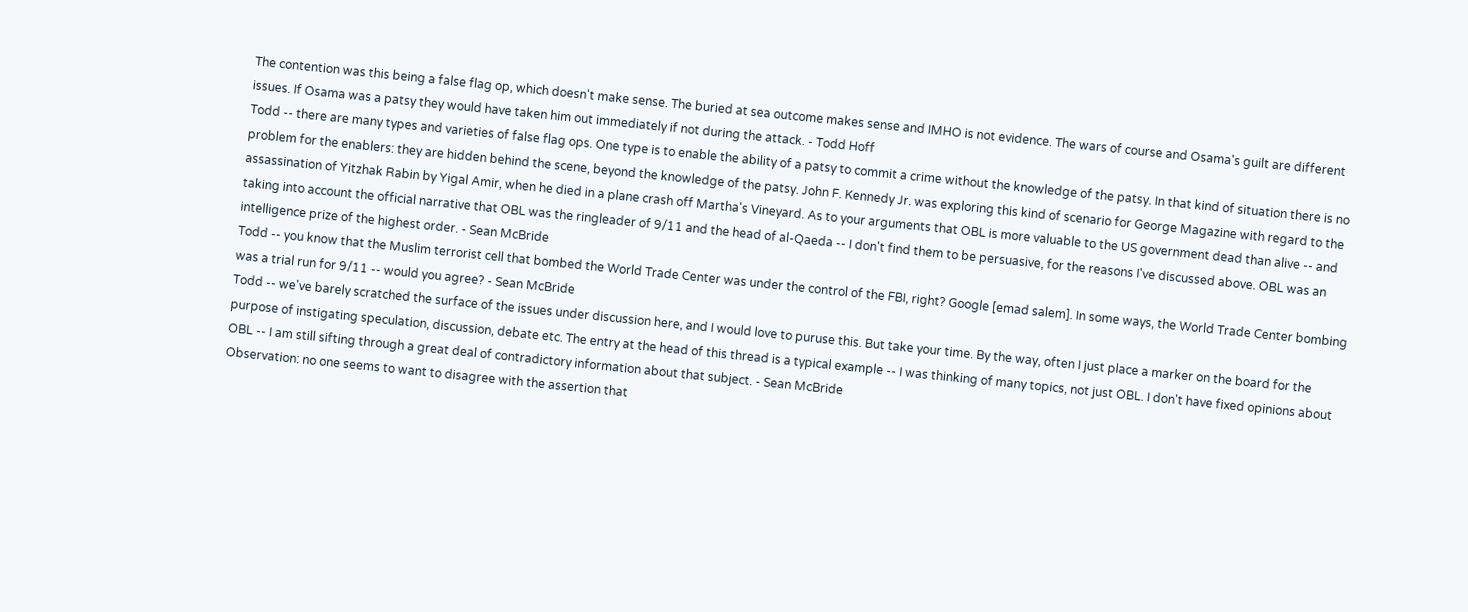The contention was this being a false flag op, which doesn't make sense. The buried at sea outcome makes sense and IMHO is not evidence. The wars of course and Osama's guilt are different issues. If Osama was a patsy they would have taken him out immediately if not during the attack. - Todd Hoff
Todd -- there are many types and varieties of false flag ops. One type is to enable the ability of a patsy to commit a crime without the knowledge of the patsy. In that kind of situation there is no problem for the enablers: they are hidden behind the scene, beyond the knowledge of the patsy. John F. Kennedy Jr. was exploring this kind of scenario for George Magazine with regard to the assassination of Yitzhak Rabin by Yigal Amir, when he died in a plane crash off Martha's Vineyard. As to your arguments that OBL is more valuable to the US government dead than alive -- and taking into account the official narrative that OBL was the ringleader of 9/11 and the head of al-Qaeda -- I don't find them to be persuasive, for the reasons I've discussed above. OBL was an intelligence prize of the highest order. - Sean McBride
Todd -- you know that the Muslim terrorist cell that bombed the World Trade Center was under the control of the FBI, right? Google [emad salem]. In some ways, the World Trade Center bombing was a trial run for 9/11 -- would you agree? - Sean McBride
Todd -- we've barely scratched the surface of the issues under discussion here, and I would love to puruse this. But take your time. By the way, often I just place a marker on the board for the purpose of instigating speculation, discussion, debate etc. The entry at the head of this thread is a typical example -- I was thinking of many topics, not just OBL. I don't have fixed opinions about OBL -- I am still sifting through a great deal of contradictory information about that subject. - Sean McBride
Observation: no one seems to want to disagree with the assertion that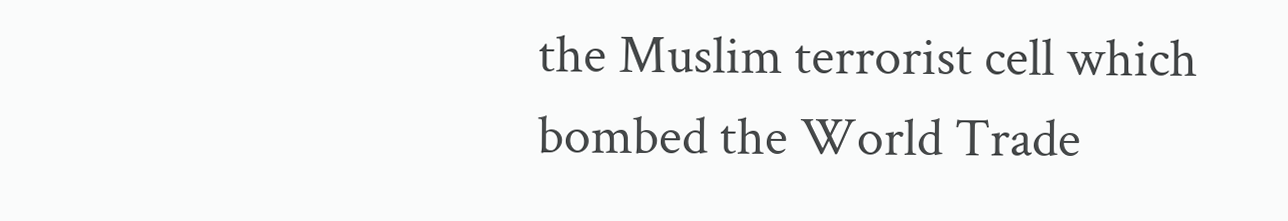the Muslim terrorist cell which bombed the World Trade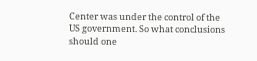Center was under the control of the US government. So what conclusions should one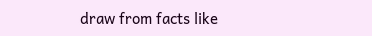draw from facts like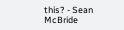this? - Sean McBride